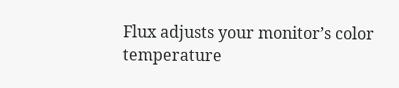Flux adjusts your monitor’s color temperature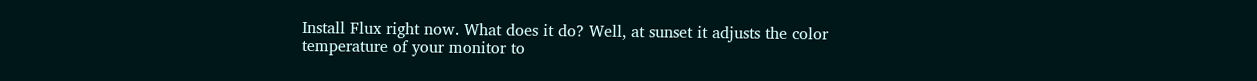Install Flux right now. What does it do? Well, at sunset it adjusts the color temperature of your monitor to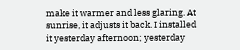make it warmer and less glaring. At sunrise, it adjusts it back. I installed it yesterday afternoon; yesterday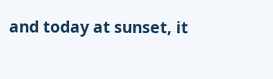and today at sunset, it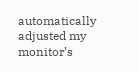automatically adjusted my monitor’s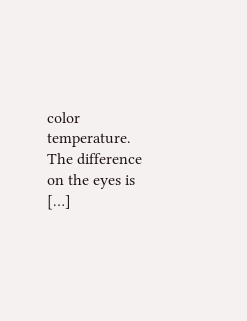color temperature. The difference on the eyes is […]